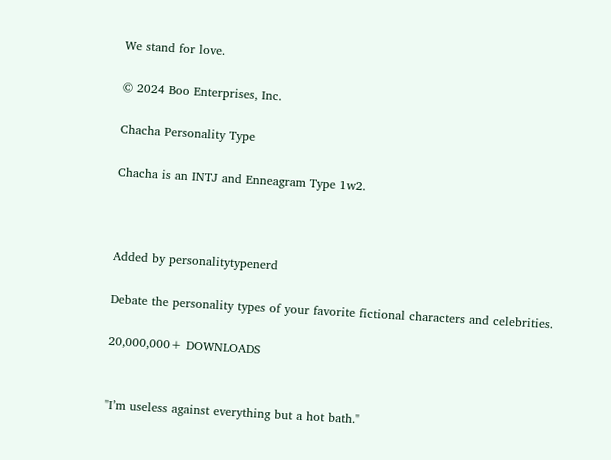We stand for love.

© 2024 Boo Enterprises, Inc.

Chacha Personality Type

Chacha is an INTJ and Enneagram Type 1w2.



Added by personalitytypenerd

Debate the personality types of your favorite fictional characters and celebrities.

20,000,000+ DOWNLOADS


"I’m useless against everything but a hot bath."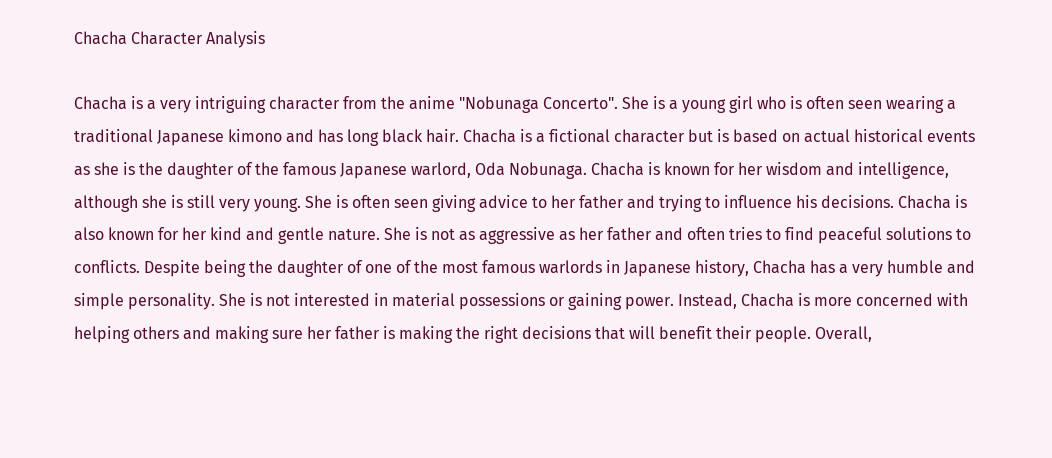Chacha Character Analysis

Chacha is a very intriguing character from the anime "Nobunaga Concerto". She is a young girl who is often seen wearing a traditional Japanese kimono and has long black hair. Chacha is a fictional character but is based on actual historical events as she is the daughter of the famous Japanese warlord, Oda Nobunaga. Chacha is known for her wisdom and intelligence, although she is still very young. She is often seen giving advice to her father and trying to influence his decisions. Chacha is also known for her kind and gentle nature. She is not as aggressive as her father and often tries to find peaceful solutions to conflicts. Despite being the daughter of one of the most famous warlords in Japanese history, Chacha has a very humble and simple personality. She is not interested in material possessions or gaining power. Instead, Chacha is more concerned with helping others and making sure her father is making the right decisions that will benefit their people. Overall,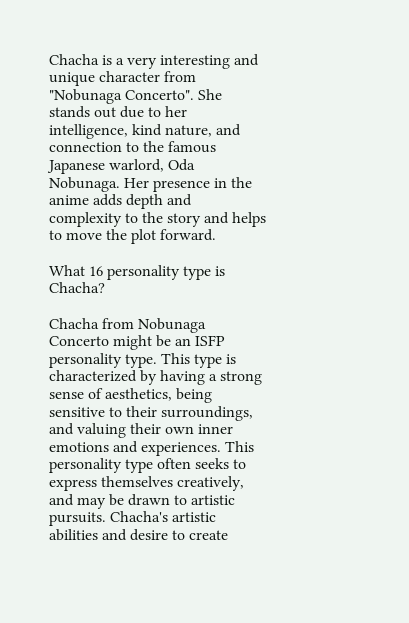Chacha is a very interesting and unique character from "Nobunaga Concerto". She stands out due to her intelligence, kind nature, and connection to the famous Japanese warlord, Oda Nobunaga. Her presence in the anime adds depth and complexity to the story and helps to move the plot forward.

What 16 personality type is Chacha?

Chacha from Nobunaga Concerto might be an ISFP personality type. This type is characterized by having a strong sense of aesthetics, being sensitive to their surroundings, and valuing their own inner emotions and experiences. This personality type often seeks to express themselves creatively, and may be drawn to artistic pursuits. Chacha's artistic abilities and desire to create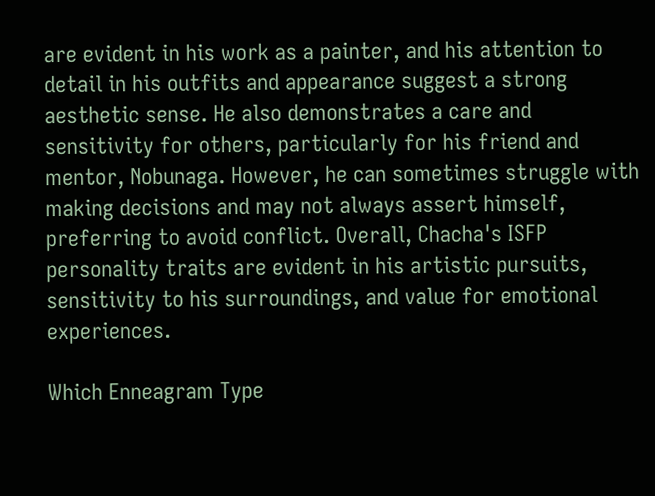are evident in his work as a painter, and his attention to detail in his outfits and appearance suggest a strong aesthetic sense. He also demonstrates a care and sensitivity for others, particularly for his friend and mentor, Nobunaga. However, he can sometimes struggle with making decisions and may not always assert himself, preferring to avoid conflict. Overall, Chacha's ISFP personality traits are evident in his artistic pursuits, sensitivity to his surroundings, and value for emotional experiences.

Which Enneagram Type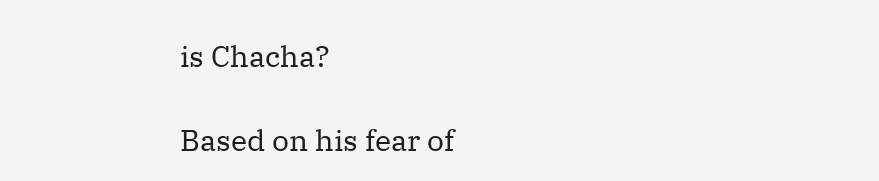is Chacha?

Based on his fear of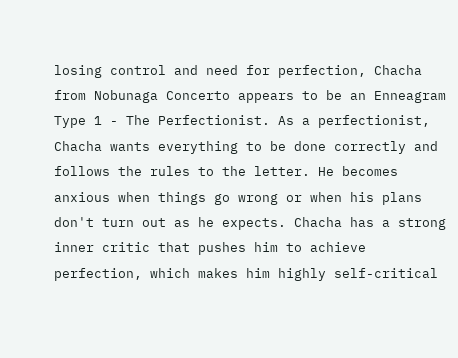losing control and need for perfection, Chacha from Nobunaga Concerto appears to be an Enneagram Type 1 - The Perfectionist. As a perfectionist, Chacha wants everything to be done correctly and follows the rules to the letter. He becomes anxious when things go wrong or when his plans don't turn out as he expects. Chacha has a strong inner critic that pushes him to achieve perfection, which makes him highly self-critical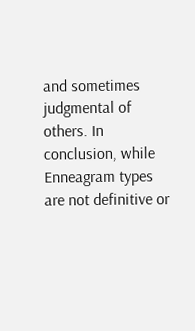and sometimes judgmental of others. In conclusion, while Enneagram types are not definitive or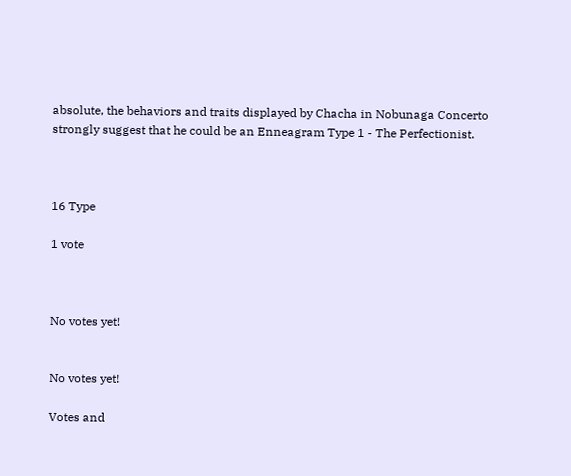absolute, the behaviors and traits displayed by Chacha in Nobunaga Concerto strongly suggest that he could be an Enneagram Type 1 - The Perfectionist.



16 Type

1 vote



No votes yet!


No votes yet!

Votes and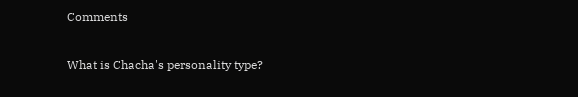Comments

What is Chacha's personality type?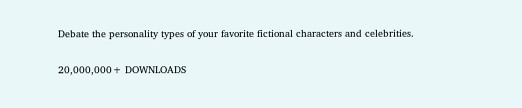Debate the personality types of your favorite fictional characters and celebrities.

20,000,000+ DOWNLOADS